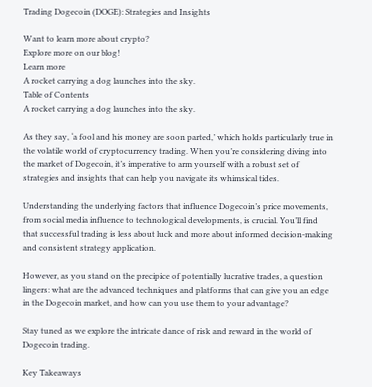Trading Dogecoin (DOGE): Strategies and Insights

Want to learn more about crypto?
Explore more on our blog!
Learn more
A rocket carrying a dog launches into the sky.
Table of Contents
A rocket carrying a dog launches into the sky.

As they say, ‘a fool and his money are soon parted,’ which holds particularly true in the volatile world of cryptocurrency trading. When you’re considering diving into the market of Dogecoin, it’s imperative to arm yourself with a robust set of strategies and insights that can help you navigate its whimsical tides.

Understanding the underlying factors that influence Dogecoin’s price movements, from social media influence to technological developments, is crucial. You’ll find that successful trading is less about luck and more about informed decision-making and consistent strategy application.

However, as you stand on the precipice of potentially lucrative trades, a question lingers: what are the advanced techniques and platforms that can give you an edge in the Dogecoin market, and how can you use them to your advantage?

Stay tuned as we explore the intricate dance of risk and reward in the world of Dogecoin trading.

Key Takeaways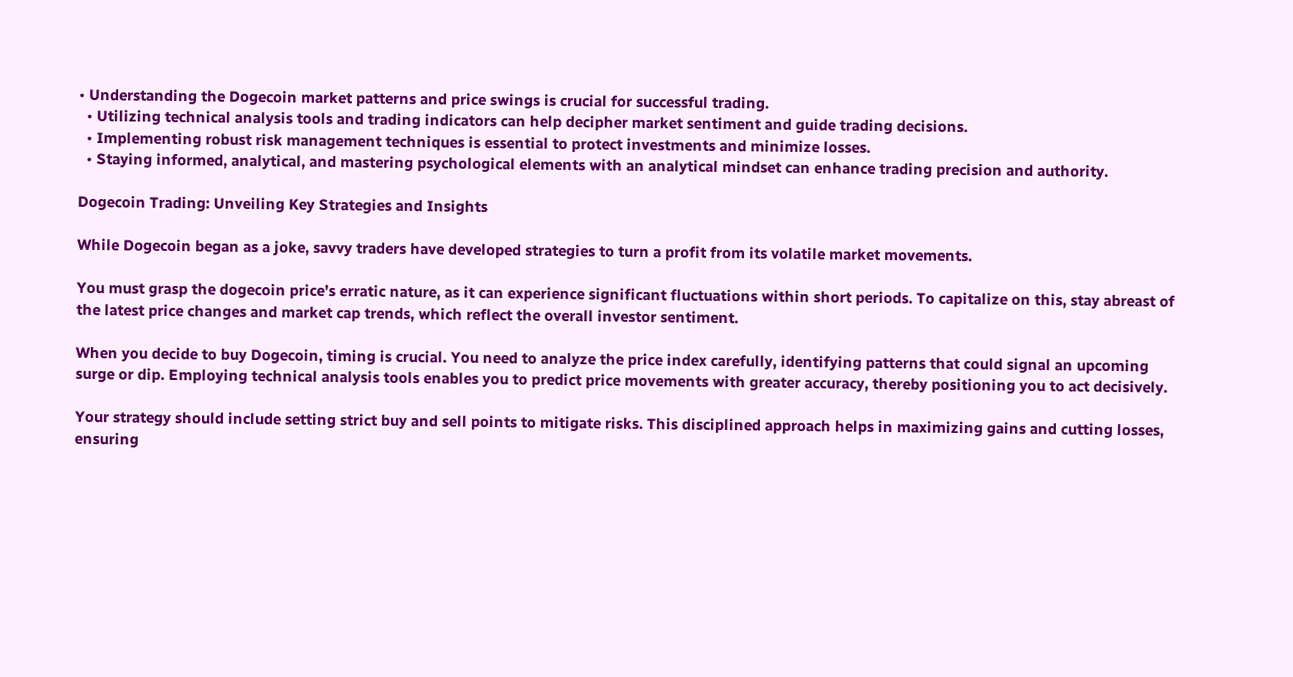• Understanding the Dogecoin market patterns and price swings is crucial for successful trading.
  • Utilizing technical analysis tools and trading indicators can help decipher market sentiment and guide trading decisions.
  • Implementing robust risk management techniques is essential to protect investments and minimize losses.
  • Staying informed, analytical, and mastering psychological elements with an analytical mindset can enhance trading precision and authority.

Dogecoin Trading: Unveiling Key Strategies and Insights

While Dogecoin began as a joke, savvy traders have developed strategies to turn a profit from its volatile market movements.

You must grasp the dogecoin price’s erratic nature, as it can experience significant fluctuations within short periods. To capitalize on this, stay abreast of the latest price changes and market cap trends, which reflect the overall investor sentiment.

When you decide to buy Dogecoin, timing is crucial. You need to analyze the price index carefully, identifying patterns that could signal an upcoming surge or dip. Employing technical analysis tools enables you to predict price movements with greater accuracy, thereby positioning you to act decisively.

Your strategy should include setting strict buy and sell points to mitigate risks. This disciplined approach helps in maximizing gains and cutting losses, ensuring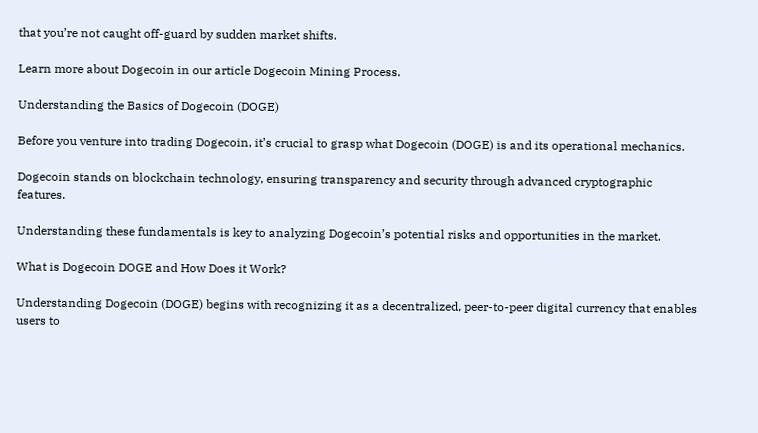that you’re not caught off-guard by sudden market shifts.

Learn more about Dogecoin in our article Dogecoin Mining Process.

Understanding the Basics of Dogecoin (DOGE)

Before you venture into trading Dogecoin, it’s crucial to grasp what Dogecoin (DOGE) is and its operational mechanics.

Dogecoin stands on blockchain technology, ensuring transparency and security through advanced cryptographic features.

Understanding these fundamentals is key to analyzing Dogecoin’s potential risks and opportunities in the market.

What is Dogecoin DOGE and How Does it Work?

Understanding Dogecoin (DOGE) begins with recognizing it as a decentralized, peer-to-peer digital currency that enables users to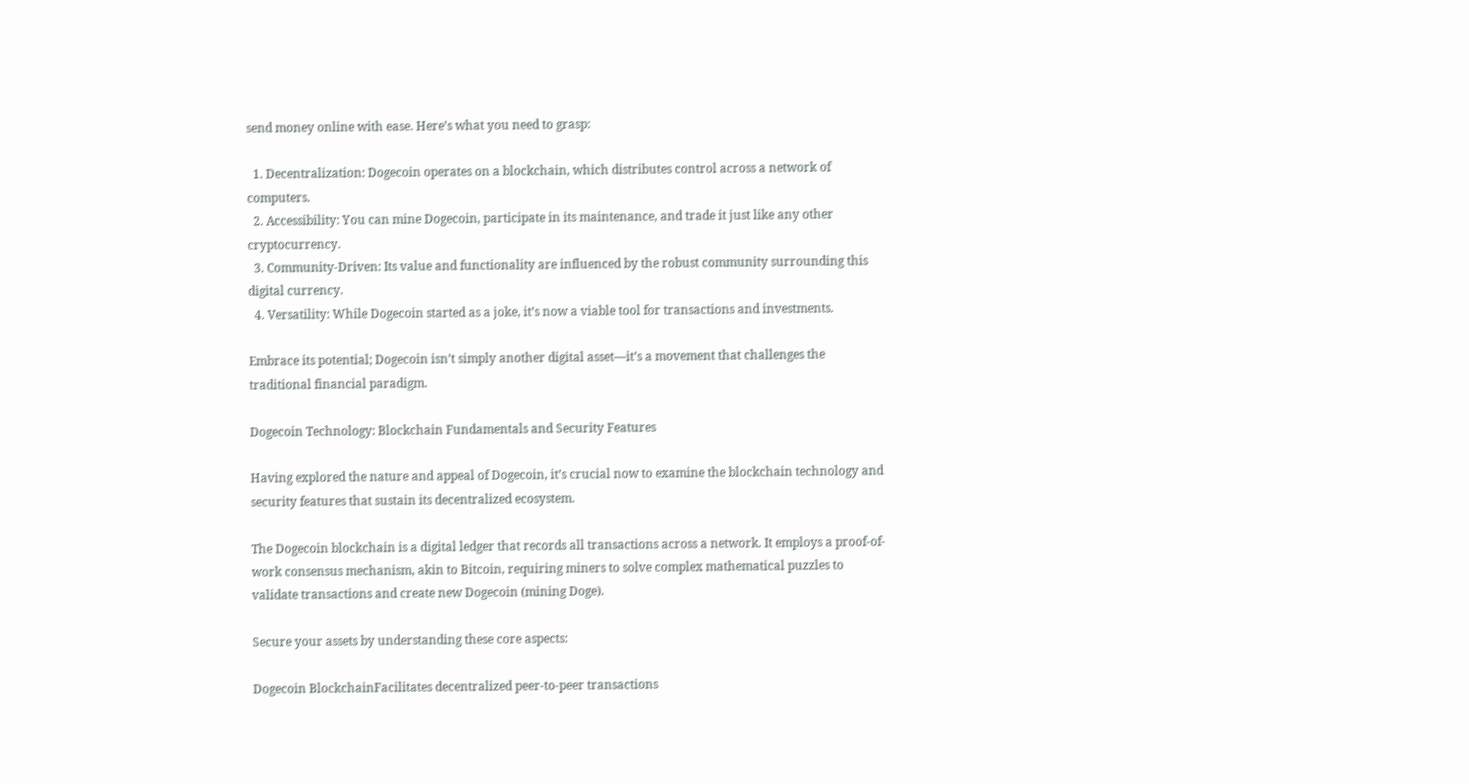send money online with ease. Here’s what you need to grasp:

  1. Decentralization: Dogecoin operates on a blockchain, which distributes control across a network of computers.
  2. Accessibility: You can mine Dogecoin, participate in its maintenance, and trade it just like any other cryptocurrency.
  3. Community-Driven: Its value and functionality are influenced by the robust community surrounding this digital currency.
  4. Versatility: While Dogecoin started as a joke, it’s now a viable tool for transactions and investments.

Embrace its potential; Dogecoin isn’t simply another digital asset—it’s a movement that challenges the traditional financial paradigm.

Dogecoin Technology: Blockchain Fundamentals and Security Features

Having explored the nature and appeal of Dogecoin, it’s crucial now to examine the blockchain technology and security features that sustain its decentralized ecosystem.

The Dogecoin blockchain is a digital ledger that records all transactions across a network. It employs a proof-of-work consensus mechanism, akin to Bitcoin, requiring miners to solve complex mathematical puzzles to validate transactions and create new Dogecoin (mining Doge).

Secure your assets by understanding these core aspects:

Dogecoin BlockchainFacilitates decentralized peer-to-peer transactions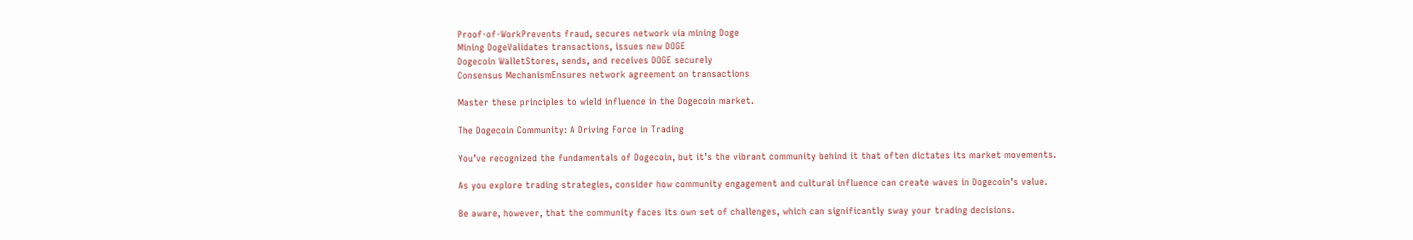Proof-of-WorkPrevents fraud, secures network via mining Doge
Mining DogeValidates transactions, issues new DOGE
Dogecoin WalletStores, sends, and receives DOGE securely
Consensus MechanismEnsures network agreement on transactions

Master these principles to wield influence in the Dogecoin market.

The Dogecoin Community: A Driving Force in Trading

You’ve recognized the fundamentals of Dogecoin, but it’s the vibrant community behind it that often dictates its market movements.

As you explore trading strategies, consider how community engagement and cultural influence can create waves in Dogecoin’s value.

Be aware, however, that the community faces its own set of challenges, which can significantly sway your trading decisions.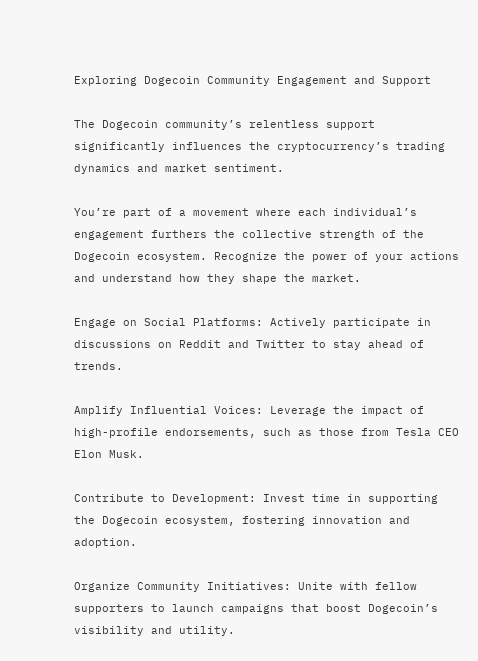Exploring Dogecoin Community Engagement and Support

The Dogecoin community’s relentless support significantly influences the cryptocurrency’s trading dynamics and market sentiment.

You’re part of a movement where each individual’s engagement furthers the collective strength of the Dogecoin ecosystem. Recognize the power of your actions and understand how they shape the market.

Engage on Social Platforms: Actively participate in discussions on Reddit and Twitter to stay ahead of trends.

Amplify Influential Voices: Leverage the impact of high-profile endorsements, such as those from Tesla CEO Elon Musk.

Contribute to Development: Invest time in supporting the Dogecoin ecosystem, fostering innovation and adoption.

Organize Community Initiatives: Unite with fellow supporters to launch campaigns that boost Dogecoin’s visibility and utility.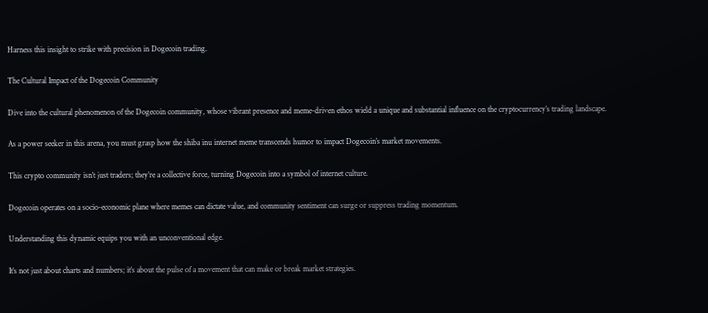Harness this insight to strike with precision in Dogecoin trading.

The Cultural Impact of the Dogecoin Community

Dive into the cultural phenomenon of the Dogecoin community, whose vibrant presence and meme-driven ethos wield a unique and substantial influence on the cryptocurrency’s trading landscape.

As a power seeker in this arena, you must grasp how the shiba inu internet meme transcends humor to impact Dogecoin’s market movements.

This crypto community isn’t just traders; they’re a collective force, turning Dogecoin into a symbol of internet culture.

Dogecoin operates on a socio-economic plane where memes can dictate value, and community sentiment can surge or suppress trading momentum.

Understanding this dynamic equips you with an unconventional edge.

It’s not just about charts and numbers; it’s about the pulse of a movement that can make or break market strategies.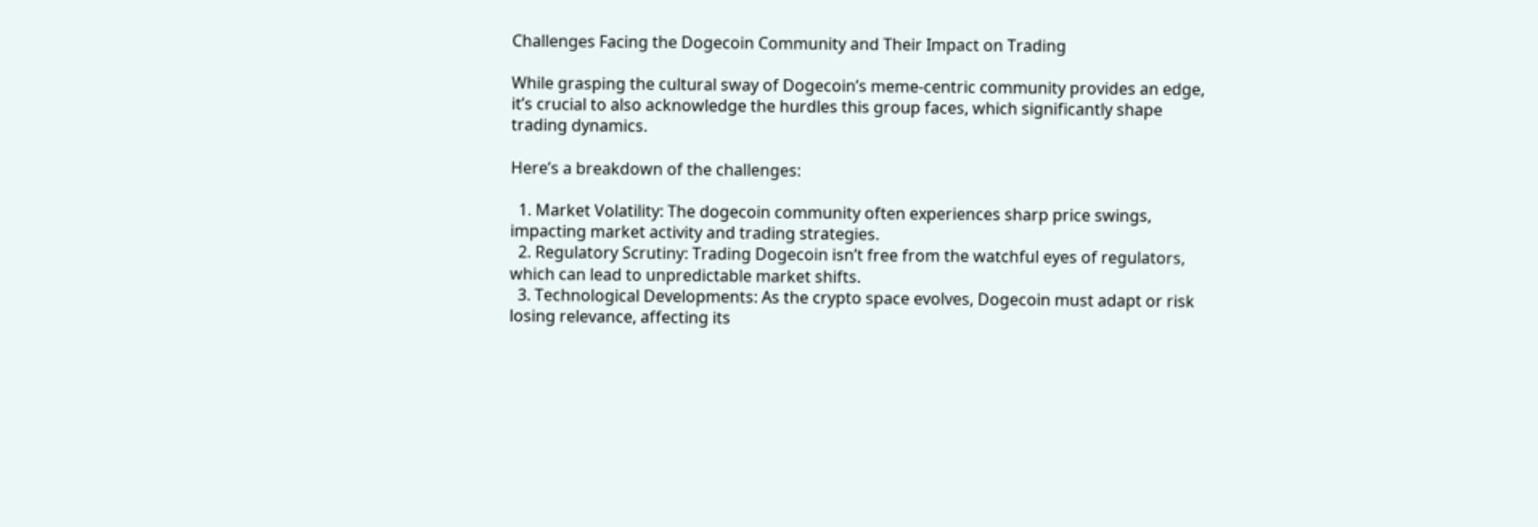Challenges Facing the Dogecoin Community and Their Impact on Trading

While grasping the cultural sway of Dogecoin’s meme-centric community provides an edge, it’s crucial to also acknowledge the hurdles this group faces, which significantly shape trading dynamics.

Here’s a breakdown of the challenges:

  1. Market Volatility: The dogecoin community often experiences sharp price swings, impacting market activity and trading strategies.
  2. Regulatory Scrutiny: Trading Dogecoin isn’t free from the watchful eyes of regulators, which can lead to unpredictable market shifts.
  3. Technological Developments: As the crypto space evolves, Dogecoin must adapt or risk losing relevance, affecting its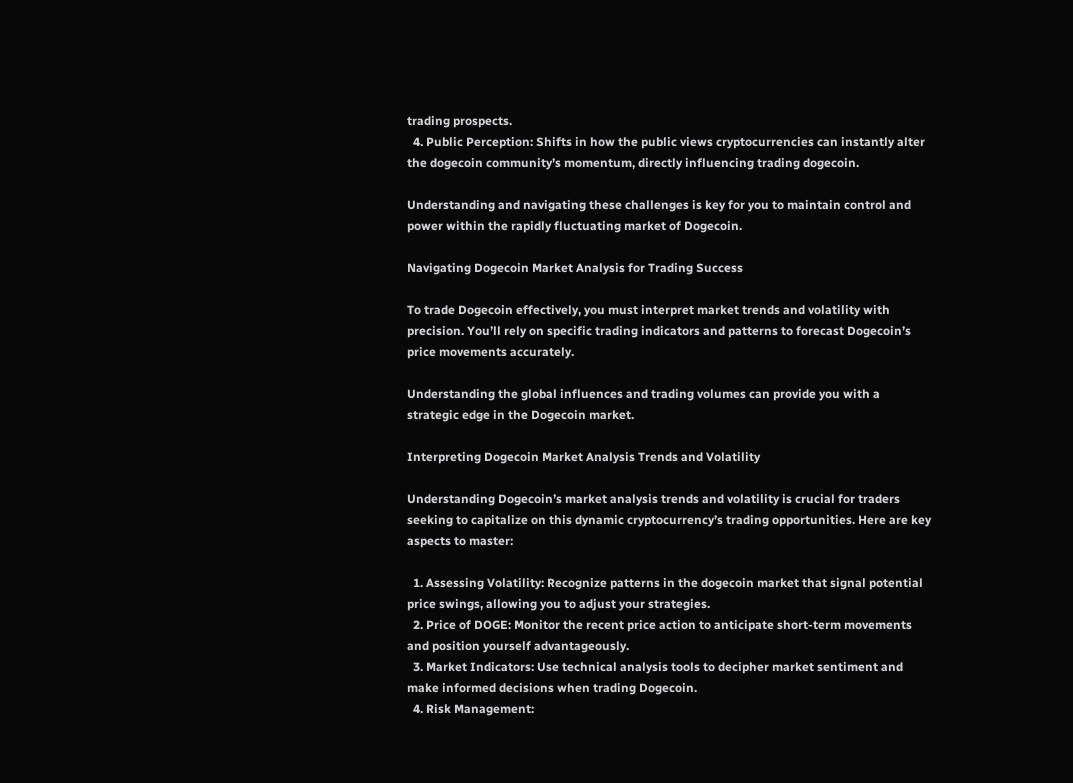trading prospects.
  4. Public Perception: Shifts in how the public views cryptocurrencies can instantly alter the dogecoin community’s momentum, directly influencing trading dogecoin.

Understanding and navigating these challenges is key for you to maintain control and power within the rapidly fluctuating market of Dogecoin.

Navigating Dogecoin Market Analysis for Trading Success

To trade Dogecoin effectively, you must interpret market trends and volatility with precision. You’ll rely on specific trading indicators and patterns to forecast Dogecoin’s price movements accurately.

Understanding the global influences and trading volumes can provide you with a strategic edge in the Dogecoin market.

Interpreting Dogecoin Market Analysis Trends and Volatility

Understanding Dogecoin’s market analysis trends and volatility is crucial for traders seeking to capitalize on this dynamic cryptocurrency’s trading opportunities. Here are key aspects to master:

  1. Assessing Volatility: Recognize patterns in the dogecoin market that signal potential price swings, allowing you to adjust your strategies.
  2. Price of DOGE: Monitor the recent price action to anticipate short-term movements and position yourself advantageously.
  3. Market Indicators: Use technical analysis tools to decipher market sentiment and make informed decisions when trading Dogecoin.
  4. Risk Management: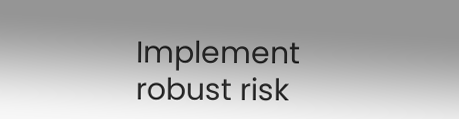Implement robust risk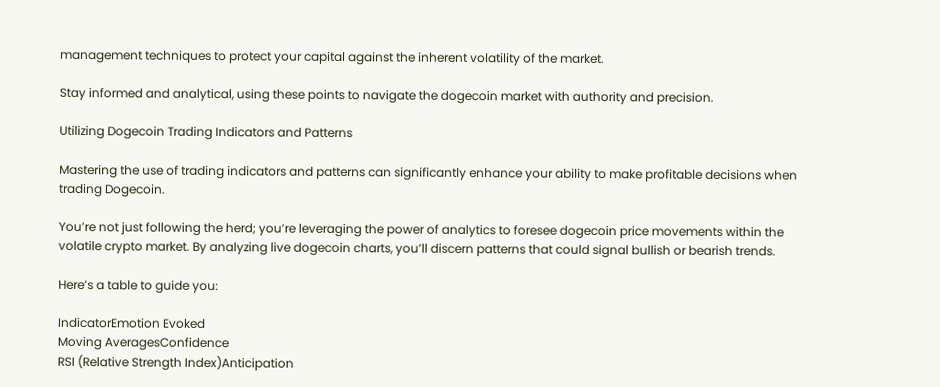management techniques to protect your capital against the inherent volatility of the market.

Stay informed and analytical, using these points to navigate the dogecoin market with authority and precision.

Utilizing Dogecoin Trading Indicators and Patterns

Mastering the use of trading indicators and patterns can significantly enhance your ability to make profitable decisions when trading Dogecoin.

You’re not just following the herd; you’re leveraging the power of analytics to foresee dogecoin price movements within the volatile crypto market. By analyzing live dogecoin charts, you’ll discern patterns that could signal bullish or bearish trends.

Here’s a table to guide you:

IndicatorEmotion Evoked
Moving AveragesConfidence
RSI (Relative Strength Index)Anticipation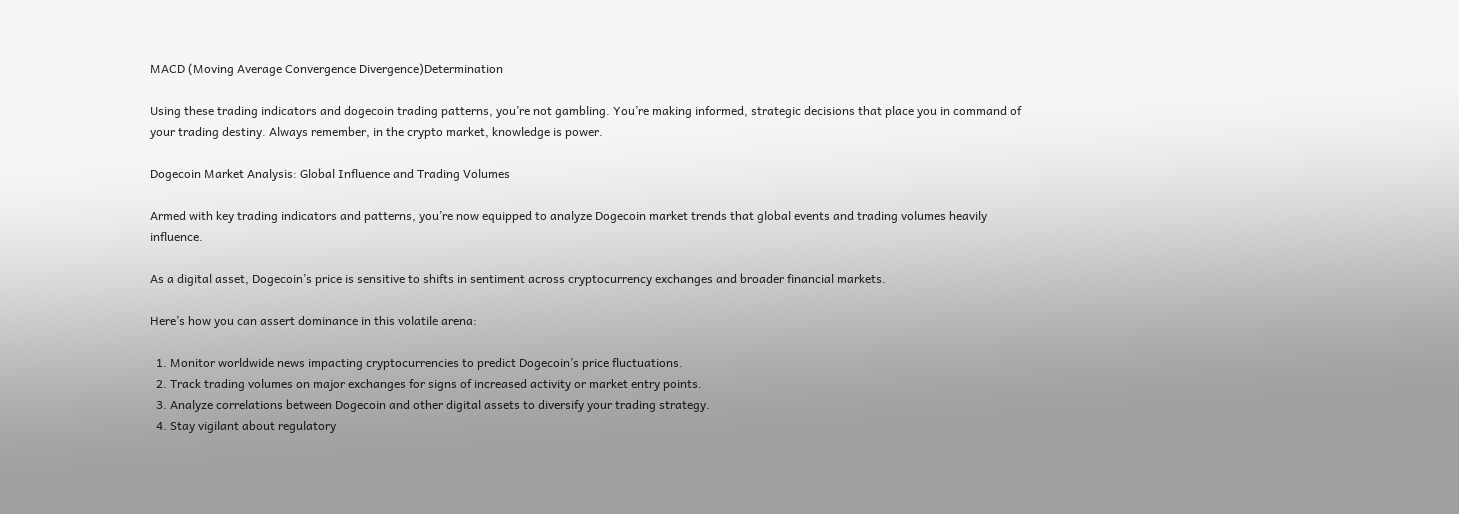MACD (Moving Average Convergence Divergence)Determination

Using these trading indicators and dogecoin trading patterns, you’re not gambling. You’re making informed, strategic decisions that place you in command of your trading destiny. Always remember, in the crypto market, knowledge is power.

Dogecoin Market Analysis: Global Influence and Trading Volumes

Armed with key trading indicators and patterns, you’re now equipped to analyze Dogecoin market trends that global events and trading volumes heavily influence.

As a digital asset, Dogecoin’s price is sensitive to shifts in sentiment across cryptocurrency exchanges and broader financial markets.

Here’s how you can assert dominance in this volatile arena:

  1. Monitor worldwide news impacting cryptocurrencies to predict Dogecoin’s price fluctuations.
  2. Track trading volumes on major exchanges for signs of increased activity or market entry points.
  3. Analyze correlations between Dogecoin and other digital assets to diversify your trading strategy.
  4. Stay vigilant about regulatory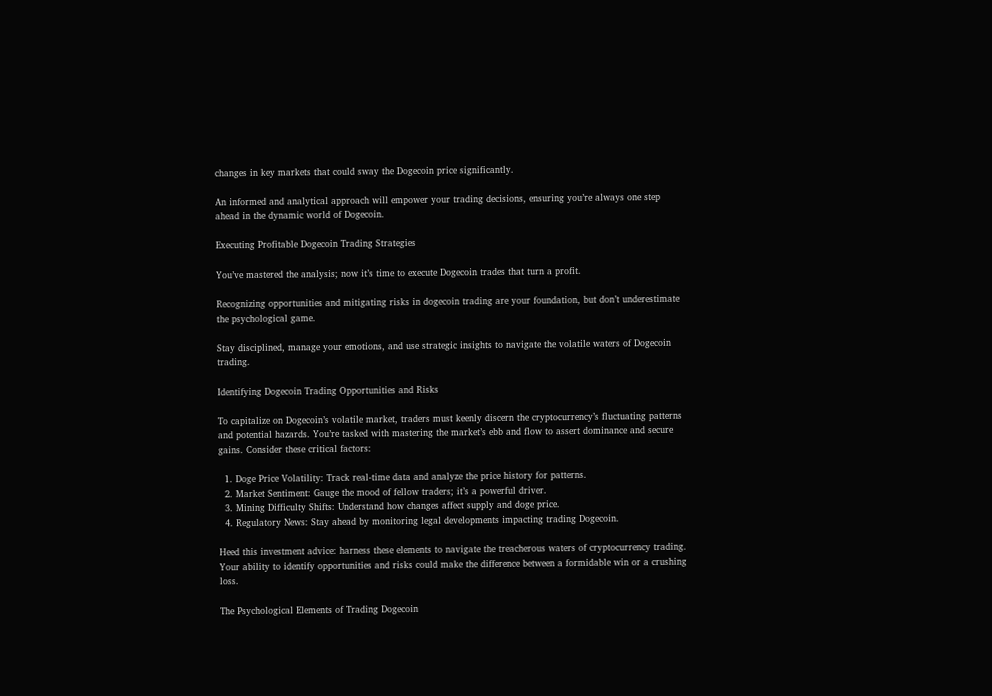changes in key markets that could sway the Dogecoin price significantly.

An informed and analytical approach will empower your trading decisions, ensuring you’re always one step ahead in the dynamic world of Dogecoin.

Executing Profitable Dogecoin Trading Strategies

You’ve mastered the analysis; now it’s time to execute Dogecoin trades that turn a profit.

Recognizing opportunities and mitigating risks in dogecoin trading are your foundation, but don’t underestimate the psychological game.

Stay disciplined, manage your emotions, and use strategic insights to navigate the volatile waters of Dogecoin trading.

Identifying Dogecoin Trading Opportunities and Risks

To capitalize on Dogecoin’s volatile market, traders must keenly discern the cryptocurrency’s fluctuating patterns and potential hazards. You’re tasked with mastering the market’s ebb and flow to assert dominance and secure gains. Consider these critical factors:

  1. Doge Price Volatility: Track real-time data and analyze the price history for patterns.
  2. Market Sentiment: Gauge the mood of fellow traders; it’s a powerful driver.
  3. Mining Difficulty Shifts: Understand how changes affect supply and doge price.
  4. Regulatory News: Stay ahead by monitoring legal developments impacting trading Dogecoin.

Heed this investment advice: harness these elements to navigate the treacherous waters of cryptocurrency trading. Your ability to identify opportunities and risks could make the difference between a formidable win or a crushing loss.

The Psychological Elements of Trading Dogecoin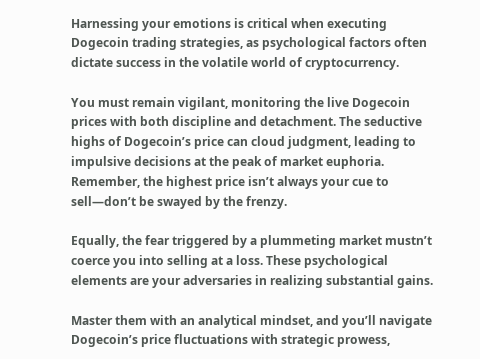Harnessing your emotions is critical when executing Dogecoin trading strategies, as psychological factors often dictate success in the volatile world of cryptocurrency.

You must remain vigilant, monitoring the live Dogecoin prices with both discipline and detachment. The seductive highs of Dogecoin’s price can cloud judgment, leading to impulsive decisions at the peak of market euphoria. Remember, the highest price isn’t always your cue to sell—don’t be swayed by the frenzy.

Equally, the fear triggered by a plummeting market mustn’t coerce you into selling at a loss. These psychological elements are your adversaries in realizing substantial gains.

Master them with an analytical mindset, and you’ll navigate Dogecoin’s price fluctuations with strategic prowess,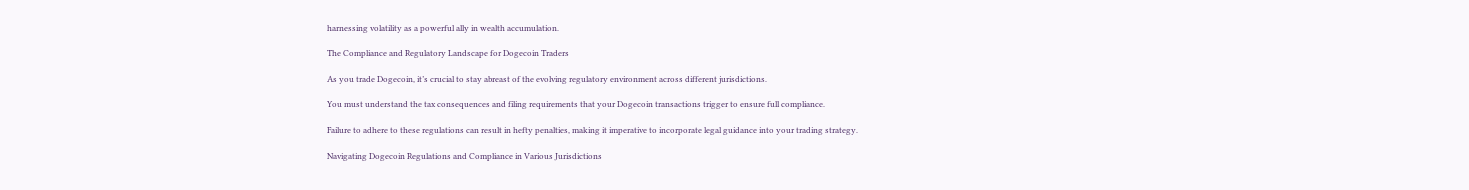harnessing volatility as a powerful ally in wealth accumulation.

The Compliance and Regulatory Landscape for Dogecoin Traders

As you trade Dogecoin, it’s crucial to stay abreast of the evolving regulatory environment across different jurisdictions.

You must understand the tax consequences and filing requirements that your Dogecoin transactions trigger to ensure full compliance.

Failure to adhere to these regulations can result in hefty penalties, making it imperative to incorporate legal guidance into your trading strategy.

Navigating Dogecoin Regulations and Compliance in Various Jurisdictions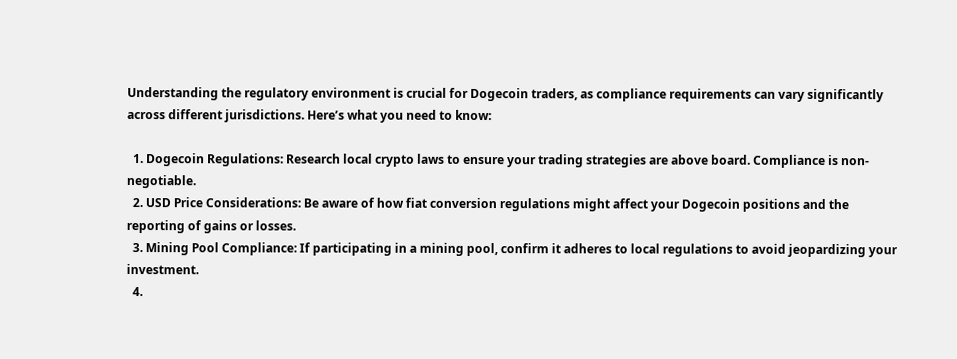Understanding the regulatory environment is crucial for Dogecoin traders, as compliance requirements can vary significantly across different jurisdictions. Here’s what you need to know:

  1. Dogecoin Regulations: Research local crypto laws to ensure your trading strategies are above board. Compliance is non-negotiable.
  2. USD Price Considerations: Be aware of how fiat conversion regulations might affect your Dogecoin positions and the reporting of gains or losses.
  3. Mining Pool Compliance: If participating in a mining pool, confirm it adheres to local regulations to avoid jeopardizing your investment.
  4.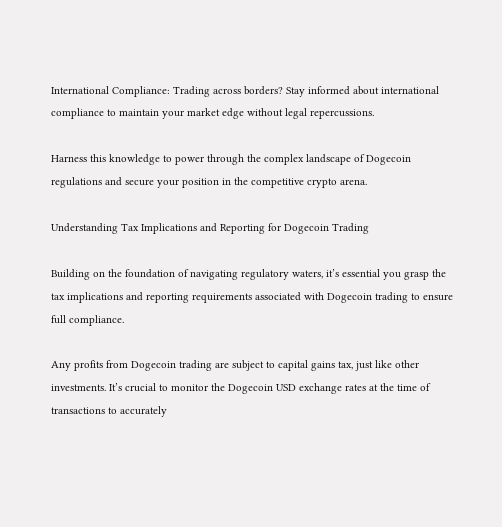International Compliance: Trading across borders? Stay informed about international compliance to maintain your market edge without legal repercussions.

Harness this knowledge to power through the complex landscape of Dogecoin regulations and secure your position in the competitive crypto arena.

Understanding Tax Implications and Reporting for Dogecoin Trading

Building on the foundation of navigating regulatory waters, it’s essential you grasp the tax implications and reporting requirements associated with Dogecoin trading to ensure full compliance.

Any profits from Dogecoin trading are subject to capital gains tax, just like other investments. It’s crucial to monitor the Dogecoin USD exchange rates at the time of transactions to accurately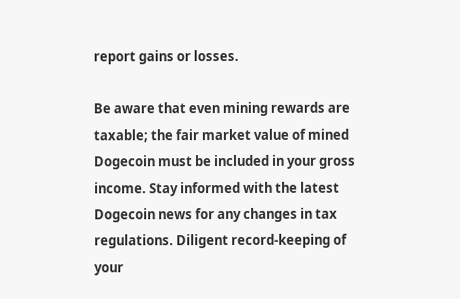report gains or losses.

Be aware that even mining rewards are taxable; the fair market value of mined Dogecoin must be included in your gross income. Stay informed with the latest Dogecoin news for any changes in tax regulations. Diligent record-keeping of your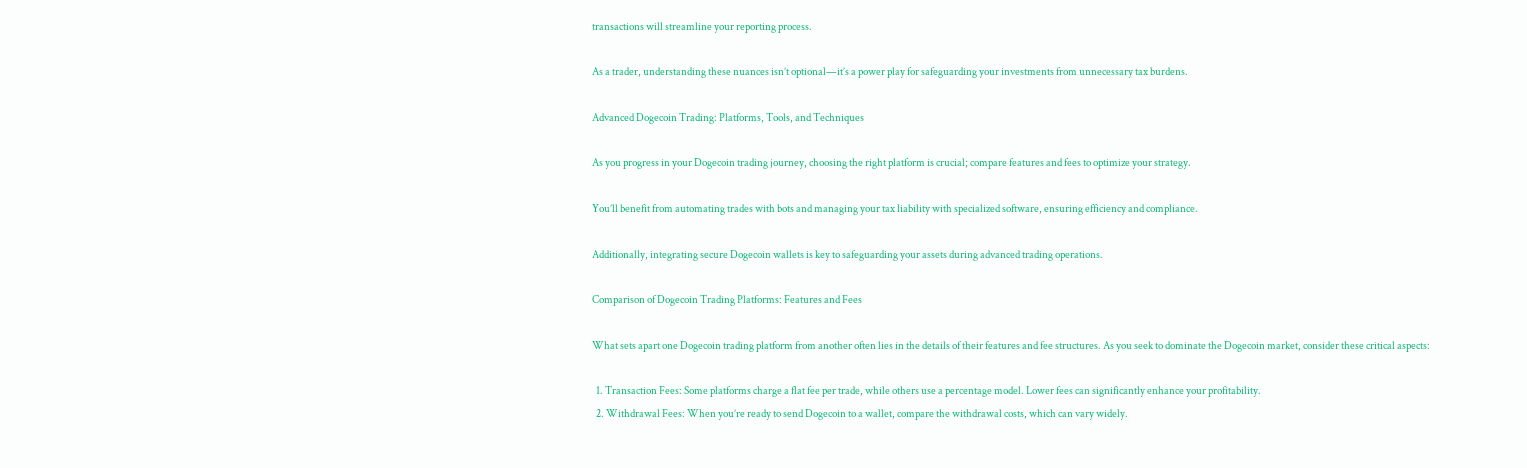transactions will streamline your reporting process.

As a trader, understanding these nuances isn’t optional—it’s a power play for safeguarding your investments from unnecessary tax burdens.

Advanced Dogecoin Trading: Platforms, Tools, and Techniques

As you progress in your Dogecoin trading journey, choosing the right platform is crucial; compare features and fees to optimize your strategy.

You’ll benefit from automating trades with bots and managing your tax liability with specialized software, ensuring efficiency and compliance.

Additionally, integrating secure Dogecoin wallets is key to safeguarding your assets during advanced trading operations.

Comparison of Dogecoin Trading Platforms: Features and Fees

What sets apart one Dogecoin trading platform from another often lies in the details of their features and fee structures. As you seek to dominate the Dogecoin market, consider these critical aspects:

  1. Transaction Fees: Some platforms charge a flat fee per trade, while others use a percentage model. Lower fees can significantly enhance your profitability.
  2. Withdrawal Fees: When you’re ready to send Dogecoin to a wallet, compare the withdrawal costs, which can vary widely.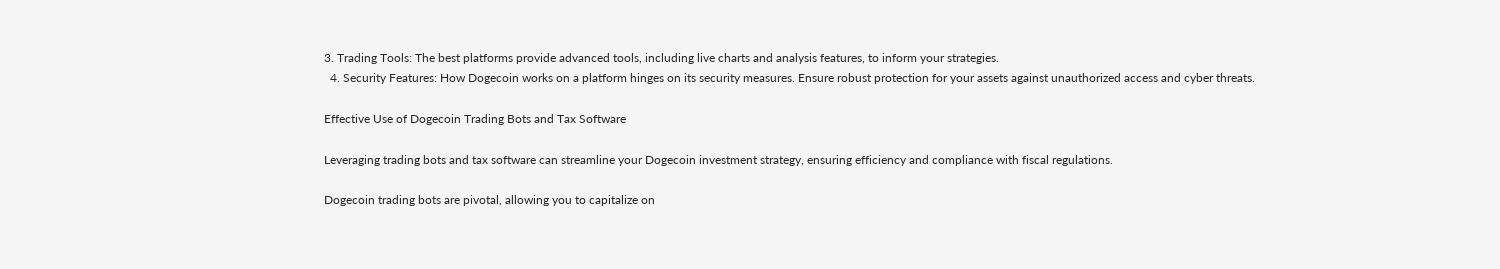3. Trading Tools: The best platforms provide advanced tools, including live charts and analysis features, to inform your strategies.
  4. Security Features: How Dogecoin works on a platform hinges on its security measures. Ensure robust protection for your assets against unauthorized access and cyber threats.

Effective Use of Dogecoin Trading Bots and Tax Software

Leveraging trading bots and tax software can streamline your Dogecoin investment strategy, ensuring efficiency and compliance with fiscal regulations.

Dogecoin trading bots are pivotal, allowing you to capitalize on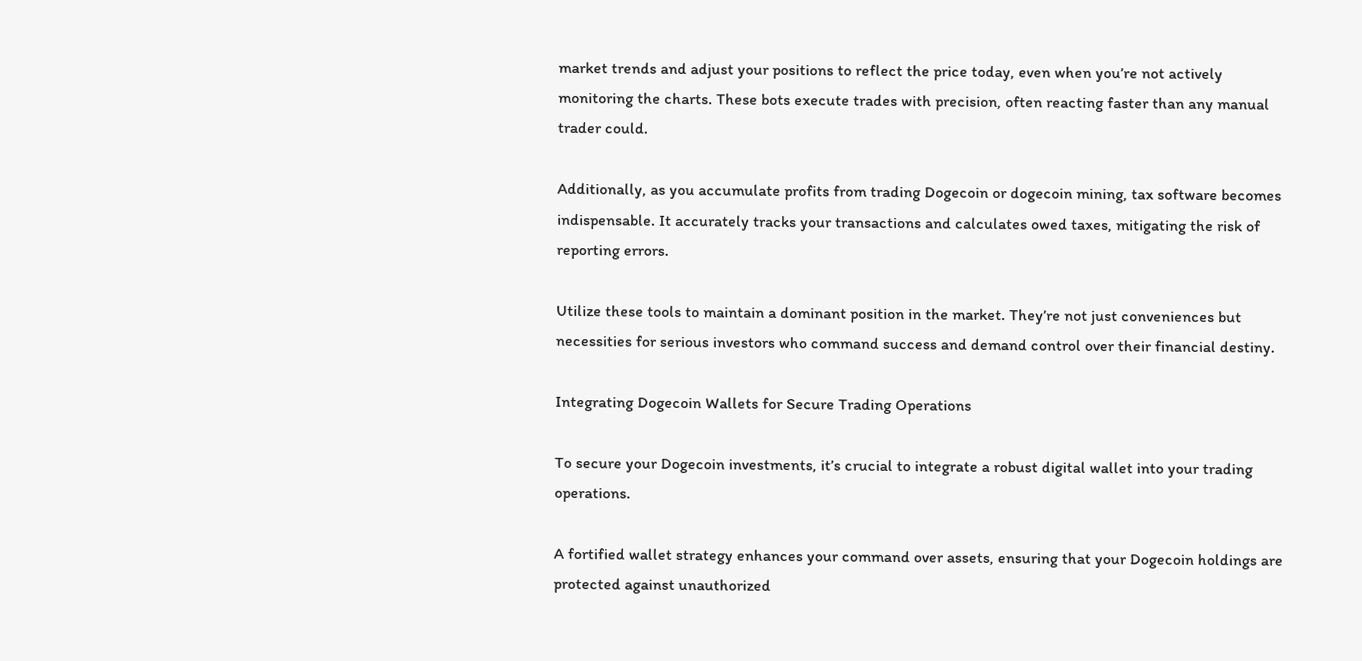market trends and adjust your positions to reflect the price today, even when you’re not actively monitoring the charts. These bots execute trades with precision, often reacting faster than any manual trader could.

Additionally, as you accumulate profits from trading Dogecoin or dogecoin mining, tax software becomes indispensable. It accurately tracks your transactions and calculates owed taxes, mitigating the risk of reporting errors.

Utilize these tools to maintain a dominant position in the market. They’re not just conveniences but necessities for serious investors who command success and demand control over their financial destiny.

Integrating Dogecoin Wallets for Secure Trading Operations

To secure your Dogecoin investments, it’s crucial to integrate a robust digital wallet into your trading operations.

A fortified wallet strategy enhances your command over assets, ensuring that your Dogecoin holdings are protected against unauthorized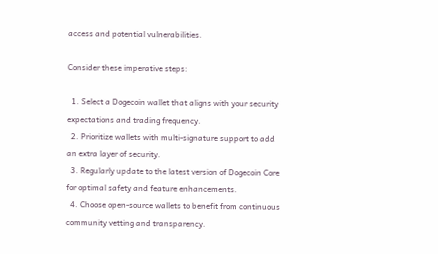access and potential vulnerabilities.

Consider these imperative steps:

  1. Select a Dogecoin wallet that aligns with your security expectations and trading frequency.
  2. Prioritize wallets with multi-signature support to add an extra layer of security.
  3. Regularly update to the latest version of Dogecoin Core for optimal safety and feature enhancements.
  4. Choose open-source wallets to benefit from continuous community vetting and transparency.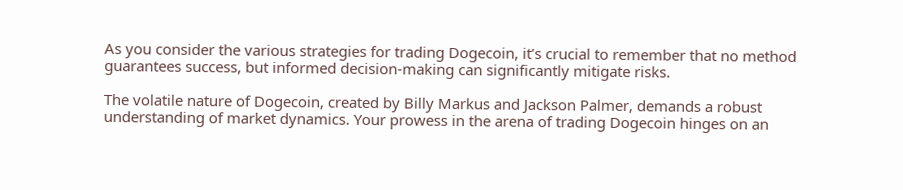As you consider the various strategies for trading Dogecoin, it’s crucial to remember that no method guarantees success, but informed decision-making can significantly mitigate risks.

The volatile nature of Dogecoin, created by Billy Markus and Jackson Palmer, demands a robust understanding of market dynamics. Your prowess in the arena of trading Dogecoin hinges on an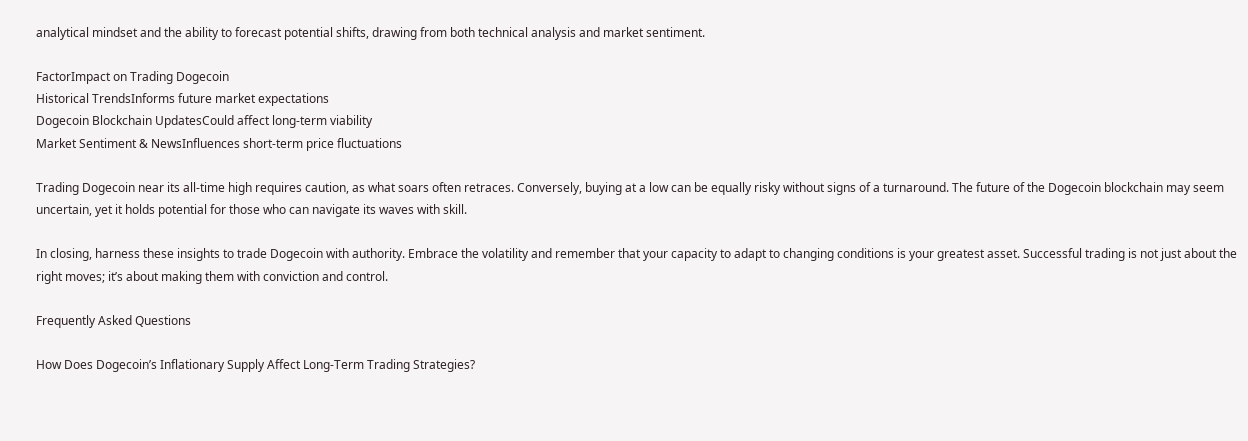analytical mindset and the ability to forecast potential shifts, drawing from both technical analysis and market sentiment.

FactorImpact on Trading Dogecoin
Historical TrendsInforms future market expectations
Dogecoin Blockchain UpdatesCould affect long-term viability
Market Sentiment & NewsInfluences short-term price fluctuations

Trading Dogecoin near its all-time high requires caution, as what soars often retraces. Conversely, buying at a low can be equally risky without signs of a turnaround. The future of the Dogecoin blockchain may seem uncertain, yet it holds potential for those who can navigate its waves with skill.

In closing, harness these insights to trade Dogecoin with authority. Embrace the volatility and remember that your capacity to adapt to changing conditions is your greatest asset. Successful trading is not just about the right moves; it’s about making them with conviction and control.

Frequently Asked Questions

How Does Dogecoin’s Inflationary Supply Affect Long-Term Trading Strategies?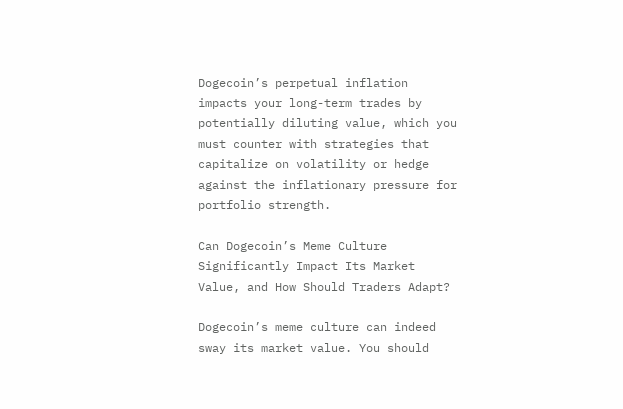Dogecoin’s perpetual inflation impacts your long-term trades by potentially diluting value, which you must counter with strategies that capitalize on volatility or hedge against the inflationary pressure for portfolio strength.

Can Dogecoin’s Meme Culture Significantly Impact Its Market Value, and How Should Traders Adapt?

Dogecoin’s meme culture can indeed sway its market value. You should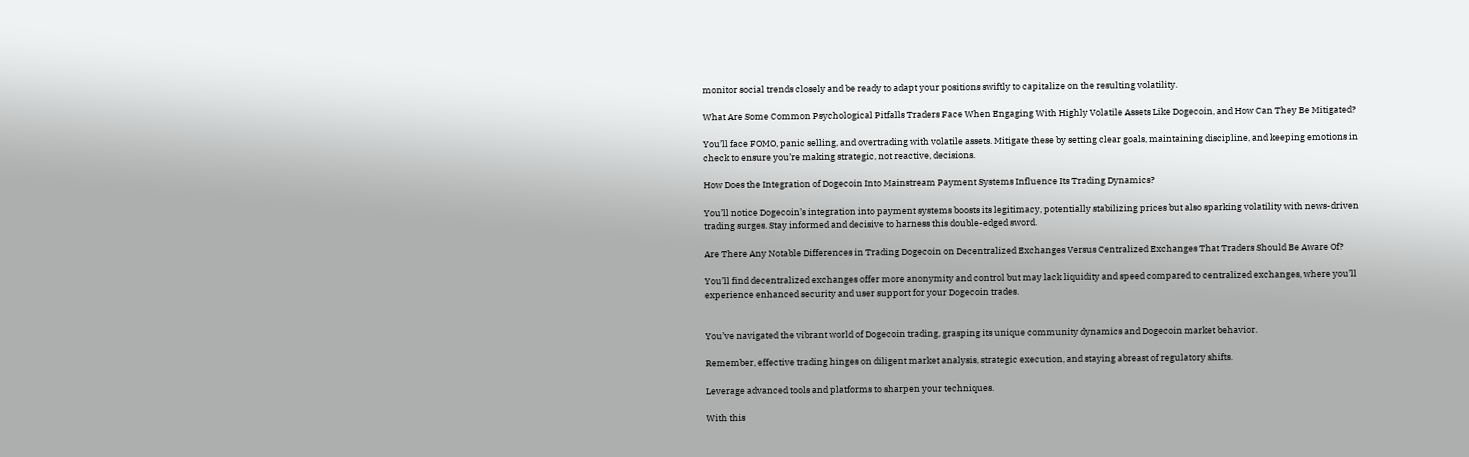monitor social trends closely and be ready to adapt your positions swiftly to capitalize on the resulting volatility.

What Are Some Common Psychological Pitfalls Traders Face When Engaging With Highly Volatile Assets Like Dogecoin, and How Can They Be Mitigated?

You’ll face FOMO, panic selling, and overtrading with volatile assets. Mitigate these by setting clear goals, maintaining discipline, and keeping emotions in check to ensure you’re making strategic, not reactive, decisions.

How Does the Integration of Dogecoin Into Mainstream Payment Systems Influence Its Trading Dynamics?

You’ll notice Dogecoin’s integration into payment systems boosts its legitimacy, potentially stabilizing prices but also sparking volatility with news-driven trading surges. Stay informed and decisive to harness this double-edged sword.

Are There Any Notable Differences in Trading Dogecoin on Decentralized Exchanges Versus Centralized Exchanges That Traders Should Be Aware Of?

You’ll find decentralized exchanges offer more anonymity and control but may lack liquidity and speed compared to centralized exchanges, where you’ll experience enhanced security and user support for your Dogecoin trades.


You’ve navigated the vibrant world of Dogecoin trading, grasping its unique community dynamics and Dogecoin market behavior.

Remember, effective trading hinges on diligent market analysis, strategic execution, and staying abreast of regulatory shifts.

Leverage advanced tools and platforms to sharpen your techniques.

With this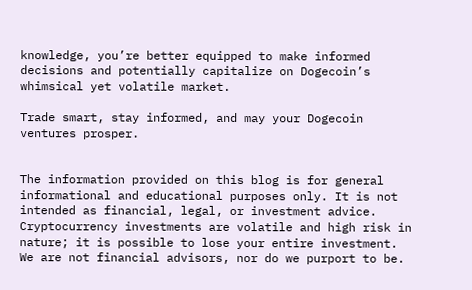knowledge, you’re better equipped to make informed decisions and potentially capitalize on Dogecoin’s whimsical yet volatile market.

Trade smart, stay informed, and may your Dogecoin ventures prosper.


The information provided on this blog is for general informational and educational purposes only. It is not intended as financial, legal, or investment advice. Cryptocurrency investments are volatile and high risk in nature; it is possible to lose your entire investment. We are not financial advisors, nor do we purport to be.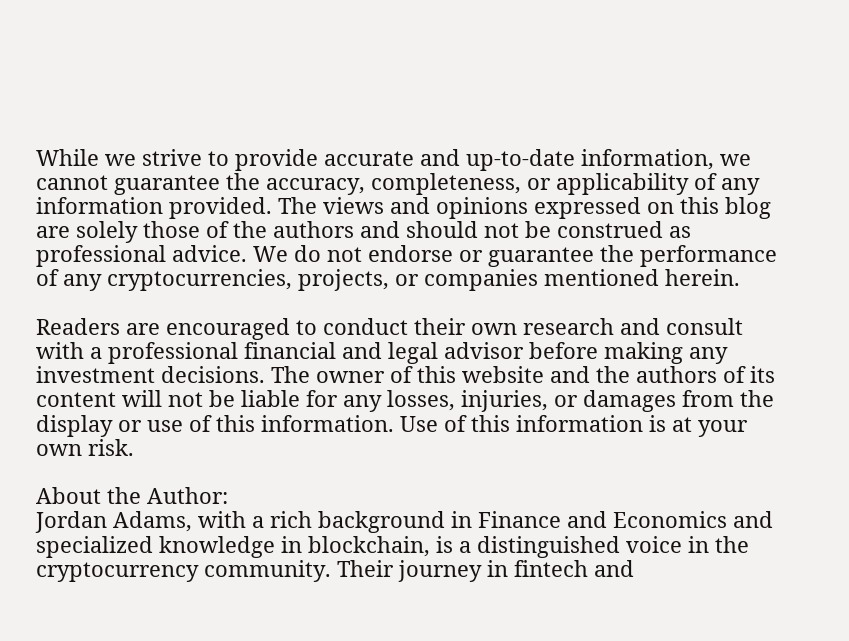While we strive to provide accurate and up-to-date information, we cannot guarantee the accuracy, completeness, or applicability of any information provided. The views and opinions expressed on this blog are solely those of the authors and should not be construed as professional advice. We do not endorse or guarantee the performance of any cryptocurrencies, projects, or companies mentioned herein.

Readers are encouraged to conduct their own research and consult with a professional financial and legal advisor before making any investment decisions. The owner of this website and the authors of its content will not be liable for any losses, injuries, or damages from the display or use of this information. Use of this information is at your own risk.

About the Author:
Jordan Adams, with a rich background in Finance and Economics and specialized knowledge in blockchain, is a distinguished voice in the cryptocurrency community. Their journey in fintech and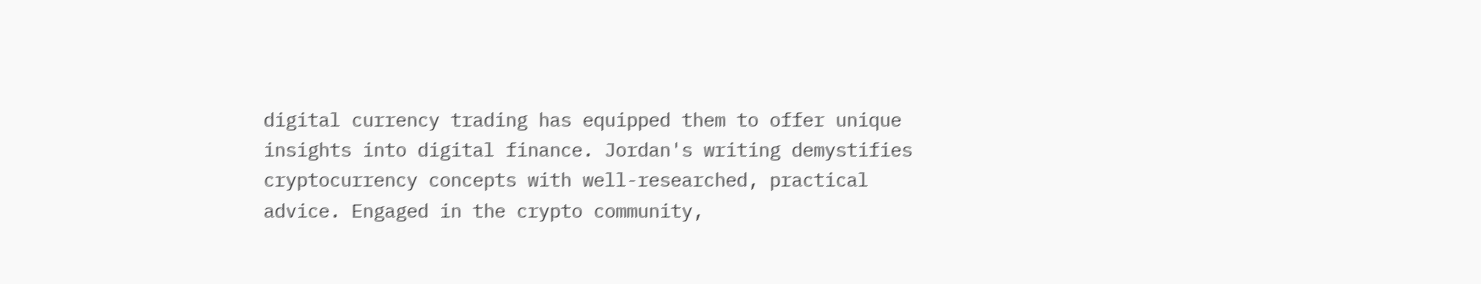digital currency trading has equipped them to offer unique insights into digital finance. Jordan's writing demystifies cryptocurrency concepts with well-researched, practical advice. Engaged in the crypto community,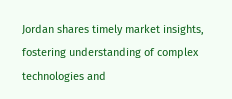Jordan shares timely market insights, fostering understanding of complex technologies and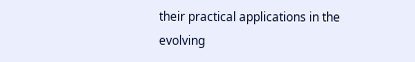their practical applications in the evolving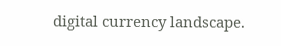digital currency landscape.